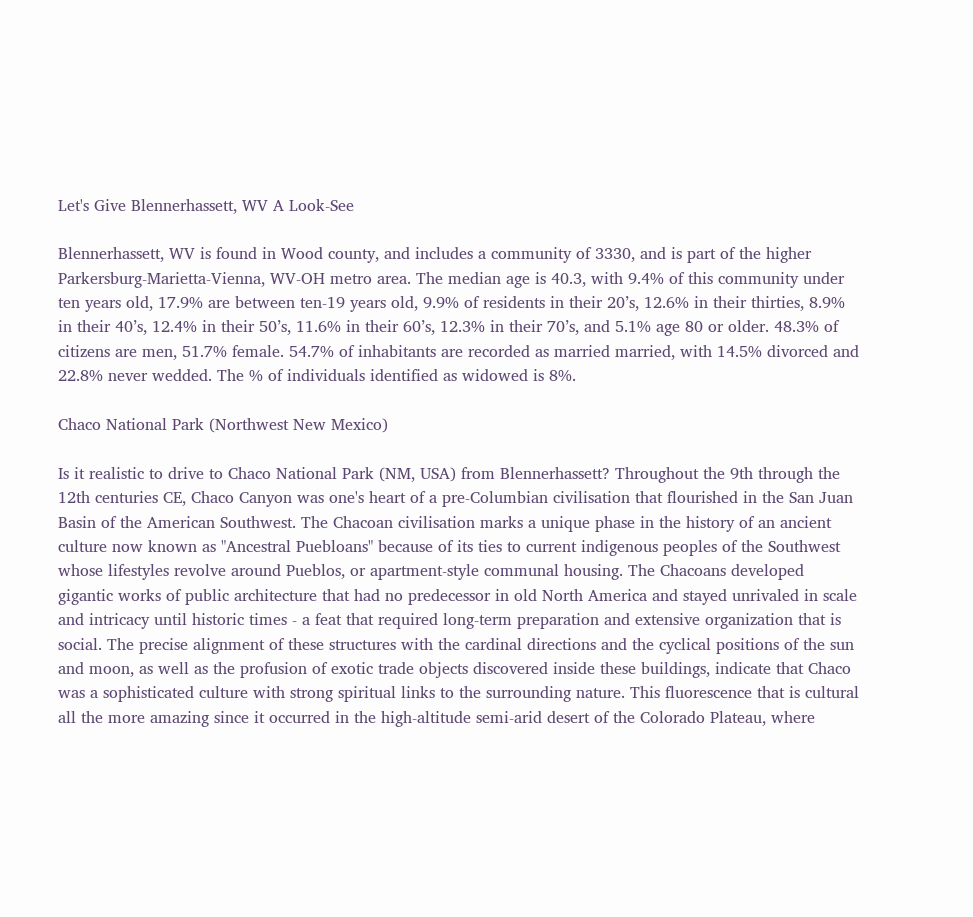Let's Give Blennerhassett, WV A Look-See

Blennerhassett, WV is found in Wood county, and includes a community of 3330, and is part of the higher Parkersburg-Marietta-Vienna, WV-OH metro area. The median age is 40.3, with 9.4% of this community under ten years old, 17.9% are between ten-19 years old, 9.9% of residents in their 20’s, 12.6% in their thirties, 8.9% in their 40’s, 12.4% in their 50’s, 11.6% in their 60’s, 12.3% in their 70’s, and 5.1% age 80 or older. 48.3% of citizens are men, 51.7% female. 54.7% of inhabitants are recorded as married married, with 14.5% divorced and 22.8% never wedded. The % of individuals identified as widowed is 8%.

Chaco National Park (Northwest New Mexico)

Is it realistic to drive to Chaco National Park (NM, USA) from Blennerhassett? Throughout the 9th through the 12th centuries CE, Chaco Canyon was one's heart of a pre-Columbian civilisation that flourished in the San Juan Basin of the American Southwest. The Chacoan civilisation marks a unique phase in the history of an ancient culture now known as "Ancestral Puebloans" because of its ties to current indigenous peoples of the Southwest whose lifestyles revolve around Pueblos, or apartment-style communal housing. The Chacoans developed gigantic works of public architecture that had no predecessor in old North America and stayed unrivaled in scale and intricacy until historic times - a feat that required long-term preparation and extensive organization that is social. The precise alignment of these structures with the cardinal directions and the cyclical positions of the sun and moon, as well as the profusion of exotic trade objects discovered inside these buildings, indicate that Chaco was a sophisticated culture with strong spiritual links to the surrounding nature. This fluorescence that is cultural all the more amazing since it occurred in the high-altitude semi-arid desert of the Colorado Plateau, where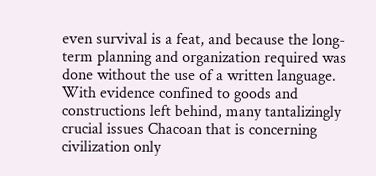even survival is a feat, and because the long-term planning and organization required was done without the use of a written language. With evidence confined to goods and constructions left behind, many tantalizingly crucial issues Chacoan that is concerning civilization only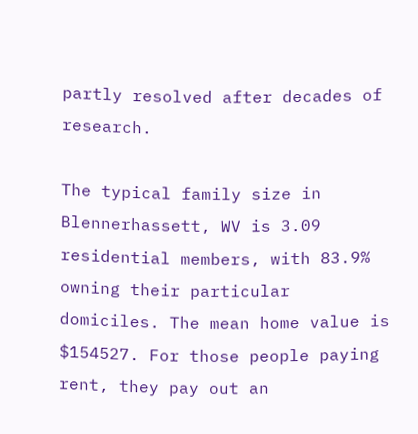partly resolved after decades of research.

The typical family size in Blennerhassett, WV is 3.09 residential members, with 83.9% owning their particular domiciles. The mean home value is $154527. For those people paying rent, they pay out an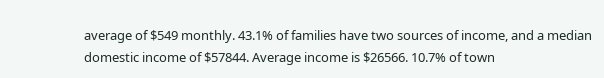average of $549 monthly. 43.1% of families have two sources of income, and a median domestic income of $57844. Average income is $26566. 10.7% of town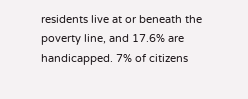residents live at or beneath the poverty line, and 17.6% are handicapped. 7% of citizens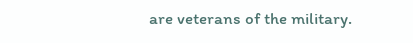are veterans of the military.